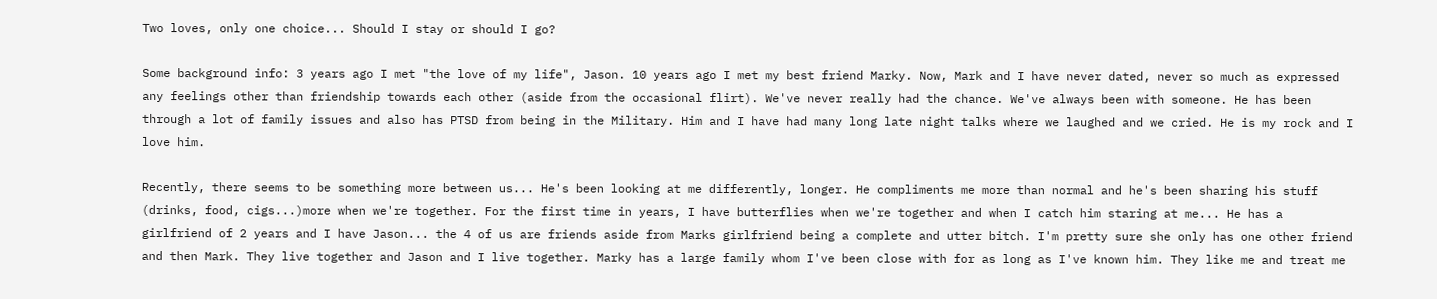Two loves, only one choice... Should I stay or should I go?

Some background info: 3 years ago I met "the love of my life", Jason. 10 years ago I met my best friend Marky. Now, Mark and I have never dated, never so much as expressed any feelings other than friendship towards each other (aside from the occasional flirt). We've never really had the chance. We've always been with someone. He has been through a lot of family issues and also has PTSD from being in the Military. Him and I have had many long late night talks where we laughed and we cried. He is my rock and I love him.

Recently, there seems to be something more between us... He's been looking at me differently, longer. He compliments me more than normal and he's been sharing his stuff (drinks, food, cigs...)more when we're together. For the first time in years, I have butterflies when we're together and when I catch him staring at me... He has a girlfriend of 2 years and I have Jason... the 4 of us are friends aside from Marks girlfriend being a complete and utter bitch. I'm pretty sure she only has one other friend and then Mark. They live together and Jason and I live together. Marky has a large family whom I've been close with for as long as I've known him. They like me and treat me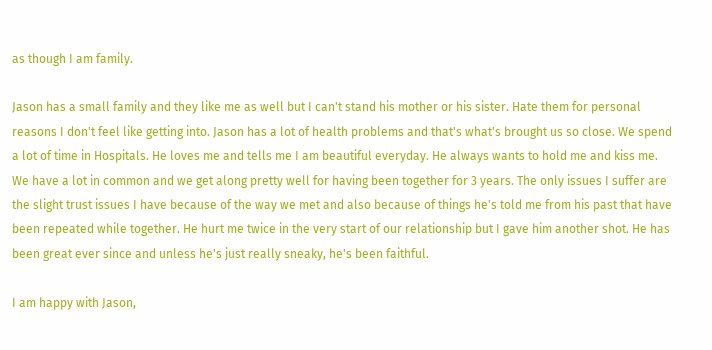as though I am family.

Jason has a small family and they like me as well but I can't stand his mother or his sister. Hate them for personal reasons I don't feel like getting into. Jason has a lot of health problems and that's what's brought us so close. We spend a lot of time in Hospitals. He loves me and tells me I am beautiful everyday. He always wants to hold me and kiss me. We have a lot in common and we get along pretty well for having been together for 3 years. The only issues I suffer are the slight trust issues I have because of the way we met and also because of things he's told me from his past that have been repeated while together. He hurt me twice in the very start of our relationship but I gave him another shot. He has been great ever since and unless he's just really sneaky, he's been faithful.

I am happy with Jason,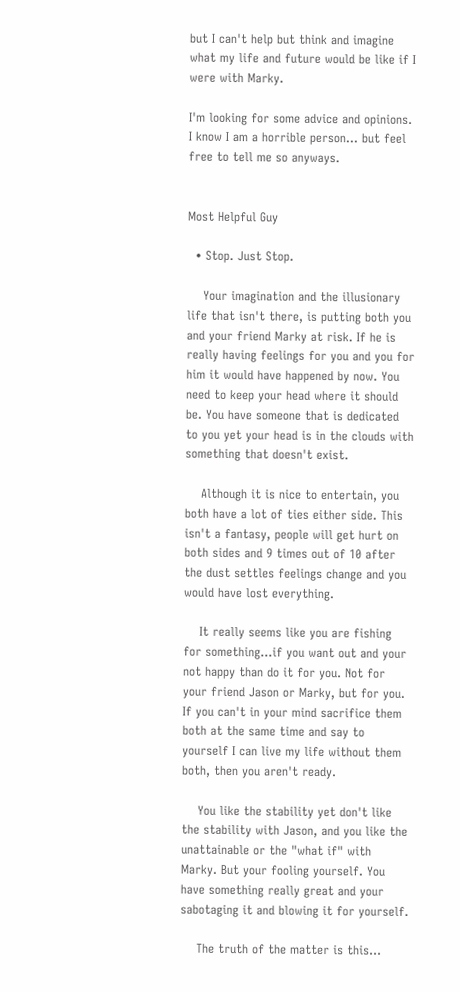but I can't help but think and imagine what my life and future would be like if I were with Marky.

I'm looking for some advice and opinions. I know I am a horrible person... but feel free to tell me so anyways.


Most Helpful Guy

  • Stop. Just Stop.

    Your imagination and the illusionary life that isn't there, is putting both you and your friend Marky at risk. If he is really having feelings for you and you for him it would have happened by now. You need to keep your head where it should be. You have someone that is dedicated to you yet your head is in the clouds with something that doesn't exist.

    Although it is nice to entertain, you both have a lot of ties either side. This isn't a fantasy, people will get hurt on both sides and 9 times out of 10 after the dust settles feelings change and you would have lost everything.

    It really seems like you are fishing for something...if you want out and your not happy than do it for you. Not for your friend Jason or Marky, but for you. If you can't in your mind sacrifice them both at the same time and say to yourself I can live my life without them both, then you aren't ready.

    You like the stability yet don't like the stability with Jason, and you like the unattainable or the "what if" with Marky. But your fooling yourself. You have something really great and your sabotaging it and blowing it for yourself.

    The truth of the matter is this...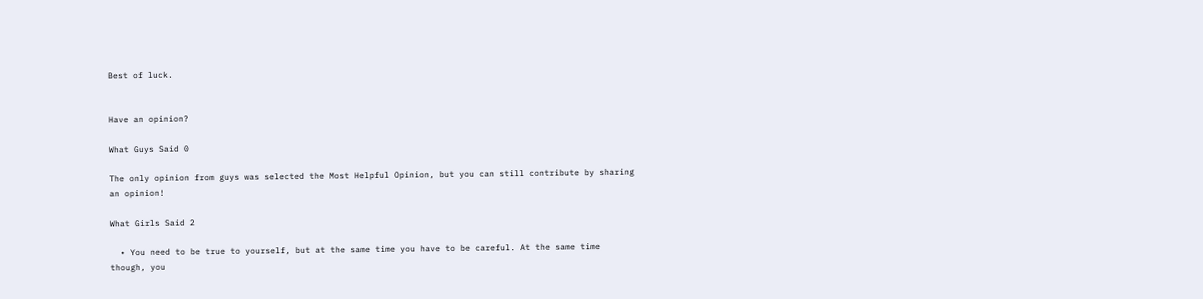Best of luck.


Have an opinion?

What Guys Said 0

The only opinion from guys was selected the Most Helpful Opinion, but you can still contribute by sharing an opinion!

What Girls Said 2

  • You need to be true to yourself, but at the same time you have to be careful. At the same time though, you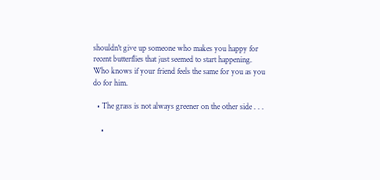shouldn't give up someone who makes you happy for recent butterflies that just seemed to start happening. Who knows if your friend feels the same for you as you do for him.

  • The grass is not always greener on the other side . . .

    •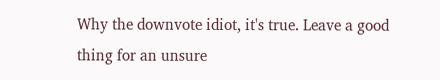Why the downvote idiot, it's true. Leave a good thing for an unsure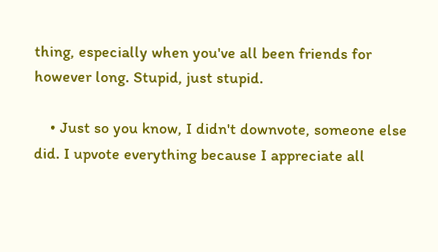thing, especially when you've all been friends for however long. Stupid, just stupid.

    • Just so you know, I didn't downvote, someone else did. I upvote everything because I appreciate all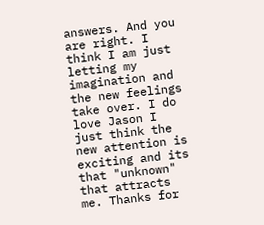answers. And you are right. I think I am just letting my imagination and the new feelings take over. I do love Jason I just think the new attention is exciting and its that "unknown" that attracts me. Thanks for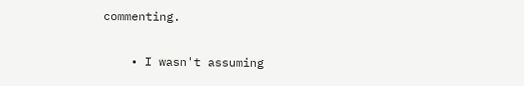commenting.

    • I wasn't assuming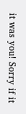it was you! Sorry if it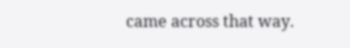came across that way.